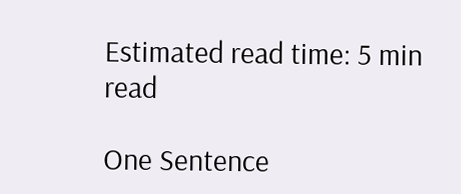Estimated read time: 5 min read

One Sentence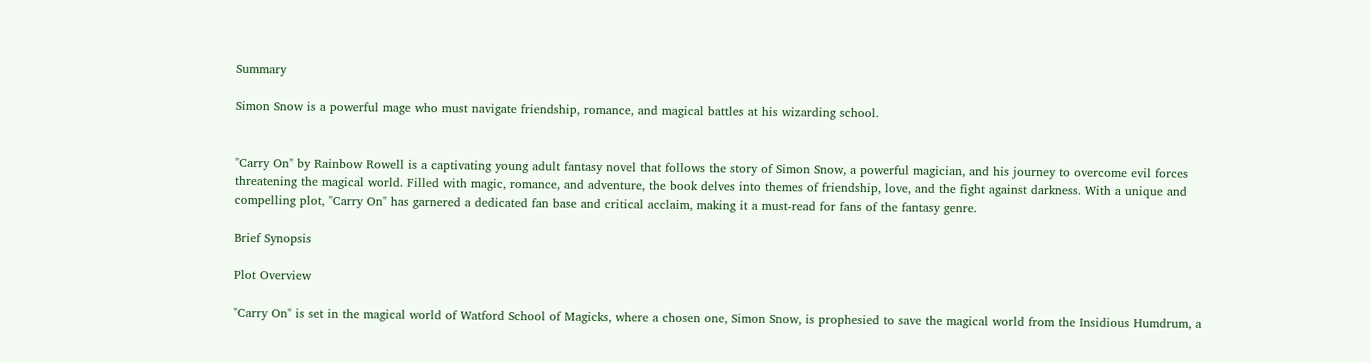Summary

Simon Snow is a powerful mage who must navigate friendship, romance, and magical battles at his wizarding school.


"Carry On" by Rainbow Rowell is a captivating young adult fantasy novel that follows the story of Simon Snow, a powerful magician, and his journey to overcome evil forces threatening the magical world. Filled with magic, romance, and adventure, the book delves into themes of friendship, love, and the fight against darkness. With a unique and compelling plot, "Carry On" has garnered a dedicated fan base and critical acclaim, making it a must-read for fans of the fantasy genre.

Brief Synopsis

Plot Overview

"Carry On" is set in the magical world of Watford School of Magicks, where a chosen one, Simon Snow, is prophesied to save the magical world from the Insidious Humdrum, a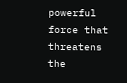powerful force that threatens the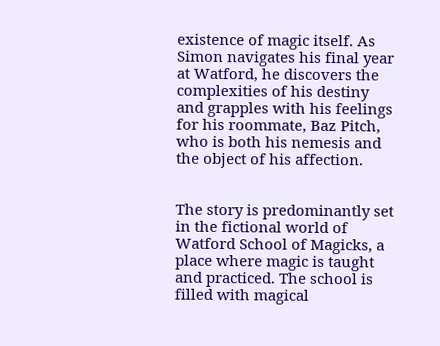existence of magic itself. As Simon navigates his final year at Watford, he discovers the complexities of his destiny and grapples with his feelings for his roommate, Baz Pitch, who is both his nemesis and the object of his affection.


The story is predominantly set in the fictional world of Watford School of Magicks, a place where magic is taught and practiced. The school is filled with magical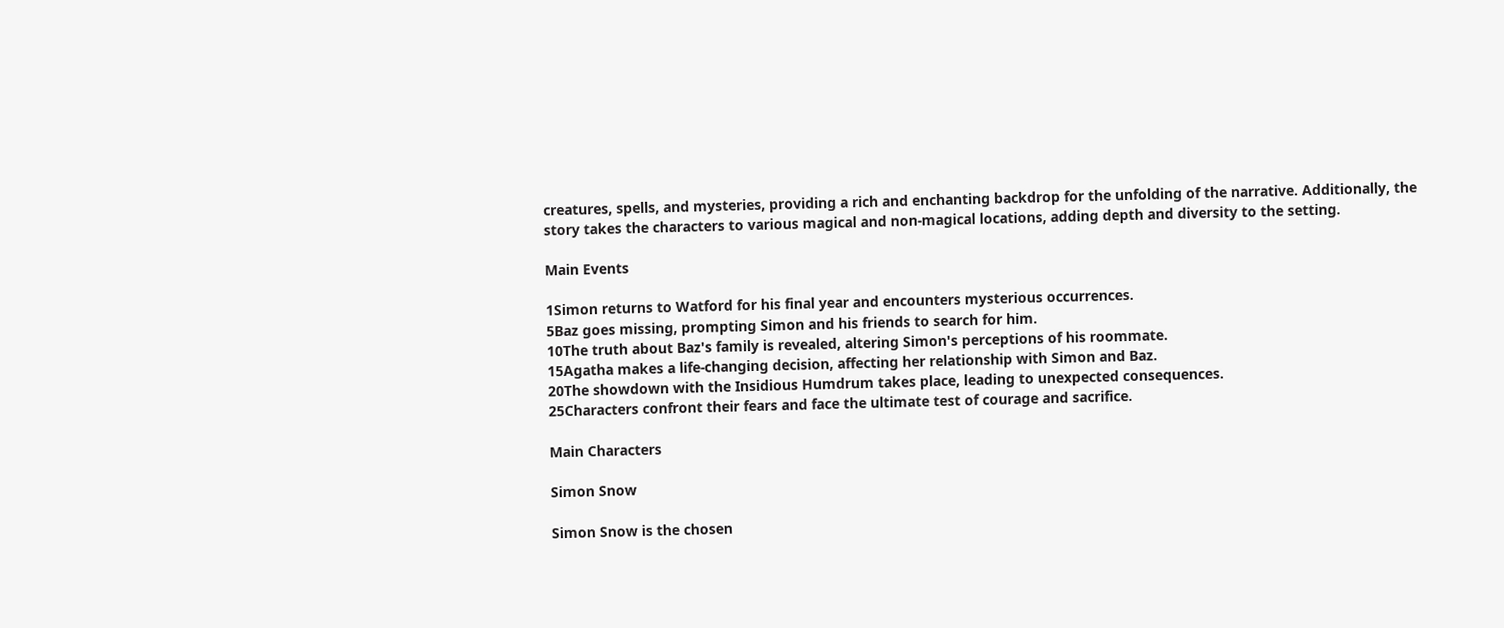creatures, spells, and mysteries, providing a rich and enchanting backdrop for the unfolding of the narrative. Additionally, the story takes the characters to various magical and non-magical locations, adding depth and diversity to the setting.

Main Events

1Simon returns to Watford for his final year and encounters mysterious occurrences.
5Baz goes missing, prompting Simon and his friends to search for him.
10The truth about Baz's family is revealed, altering Simon's perceptions of his roommate.
15Agatha makes a life-changing decision, affecting her relationship with Simon and Baz.
20The showdown with the Insidious Humdrum takes place, leading to unexpected consequences.
25Characters confront their fears and face the ultimate test of courage and sacrifice.

Main Characters

Simon Snow

Simon Snow is the chosen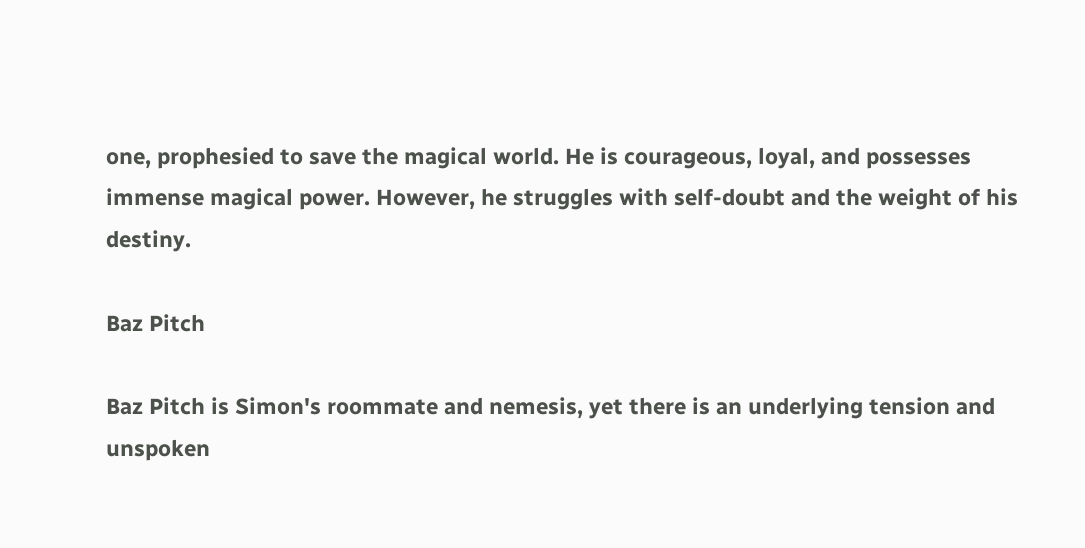one, prophesied to save the magical world. He is courageous, loyal, and possesses immense magical power. However, he struggles with self-doubt and the weight of his destiny.

Baz Pitch

Baz Pitch is Simon's roommate and nemesis, yet there is an underlying tension and unspoken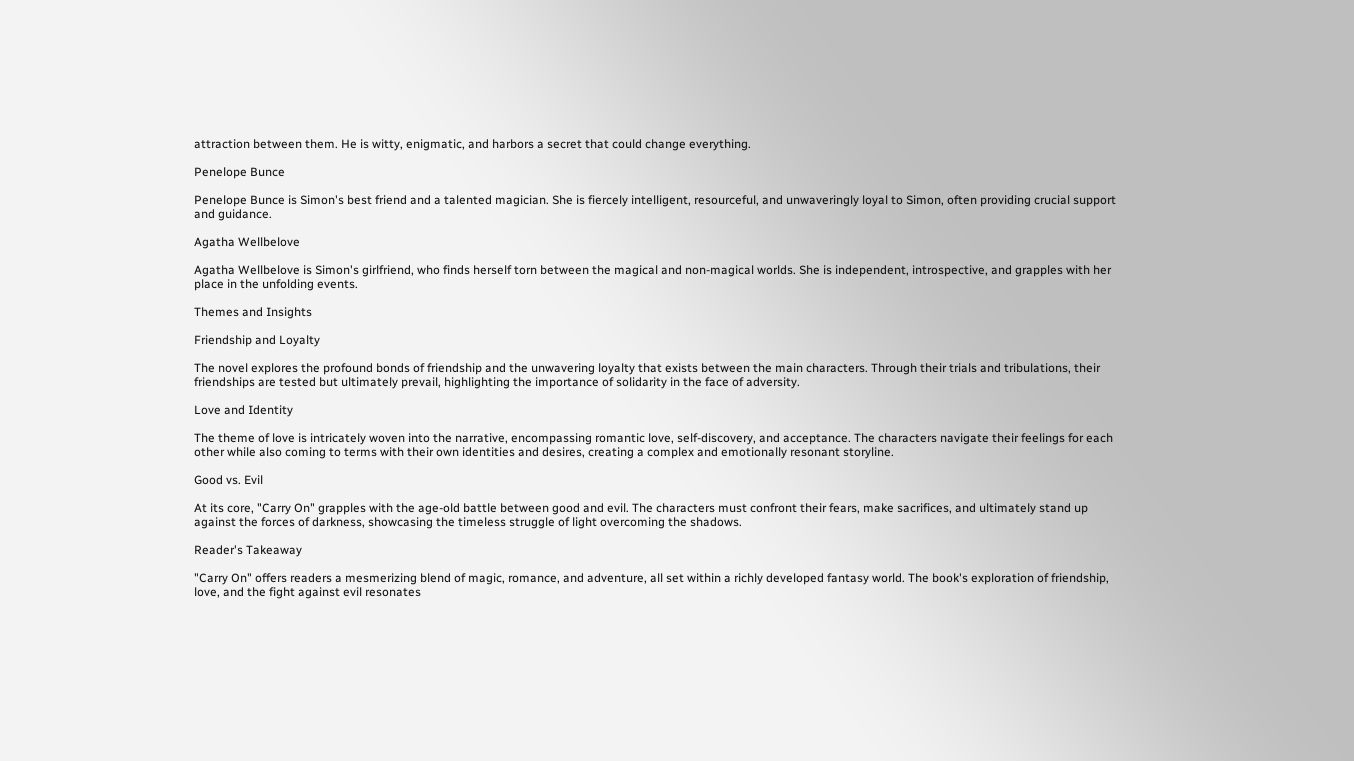attraction between them. He is witty, enigmatic, and harbors a secret that could change everything.

Penelope Bunce

Penelope Bunce is Simon's best friend and a talented magician. She is fiercely intelligent, resourceful, and unwaveringly loyal to Simon, often providing crucial support and guidance.

Agatha Wellbelove

Agatha Wellbelove is Simon's girlfriend, who finds herself torn between the magical and non-magical worlds. She is independent, introspective, and grapples with her place in the unfolding events.

Themes and Insights

Friendship and Loyalty

The novel explores the profound bonds of friendship and the unwavering loyalty that exists between the main characters. Through their trials and tribulations, their friendships are tested but ultimately prevail, highlighting the importance of solidarity in the face of adversity.

Love and Identity

The theme of love is intricately woven into the narrative, encompassing romantic love, self-discovery, and acceptance. The characters navigate their feelings for each other while also coming to terms with their own identities and desires, creating a complex and emotionally resonant storyline.

Good vs. Evil

At its core, "Carry On" grapples with the age-old battle between good and evil. The characters must confront their fears, make sacrifices, and ultimately stand up against the forces of darkness, showcasing the timeless struggle of light overcoming the shadows.

Reader's Takeaway

"Carry On" offers readers a mesmerizing blend of magic, romance, and adventure, all set within a richly developed fantasy world. The book's exploration of friendship, love, and the fight against evil resonates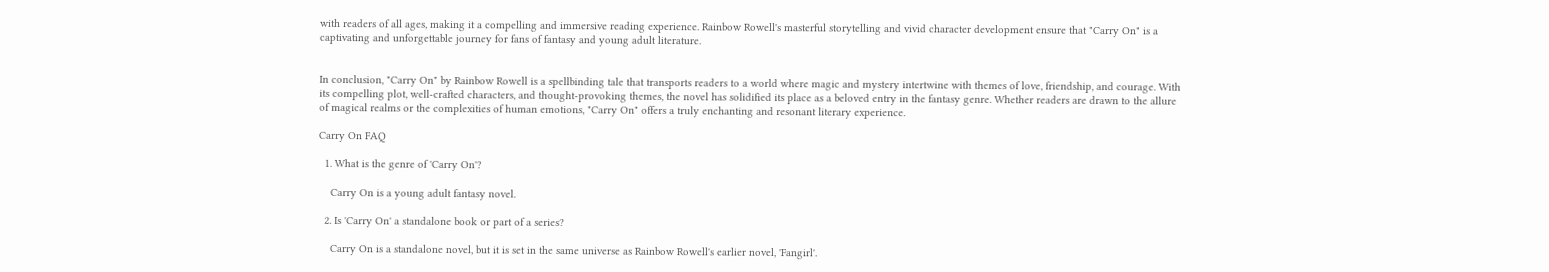with readers of all ages, making it a compelling and immersive reading experience. Rainbow Rowell's masterful storytelling and vivid character development ensure that "Carry On" is a captivating and unforgettable journey for fans of fantasy and young adult literature.


In conclusion, "Carry On" by Rainbow Rowell is a spellbinding tale that transports readers to a world where magic and mystery intertwine with themes of love, friendship, and courage. With its compelling plot, well-crafted characters, and thought-provoking themes, the novel has solidified its place as a beloved entry in the fantasy genre. Whether readers are drawn to the allure of magical realms or the complexities of human emotions, "Carry On" offers a truly enchanting and resonant literary experience.

Carry On FAQ

  1. What is the genre of 'Carry On'?

    Carry On is a young adult fantasy novel.

  2. Is 'Carry On' a standalone book or part of a series?

    Carry On is a standalone novel, but it is set in the same universe as Rainbow Rowell's earlier novel, 'Fangirl'.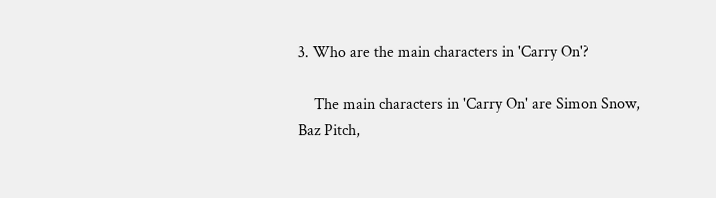3. Who are the main characters in 'Carry On'?

    The main characters in 'Carry On' are Simon Snow, Baz Pitch,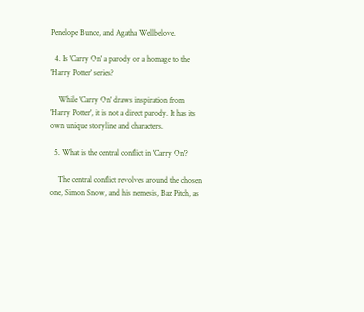Penelope Bunce, and Agatha Wellbelove.

  4. Is 'Carry On' a parody or a homage to the 'Harry Potter' series?

    While 'Carry On' draws inspiration from 'Harry Potter', it is not a direct parody. It has its own unique storyline and characters.

  5. What is the central conflict in 'Carry On'?

    The central conflict revolves around the chosen one, Simon Snow, and his nemesis, Baz Pitch, as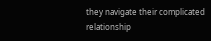they navigate their complicated relationship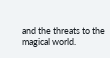and the threats to the magical world.